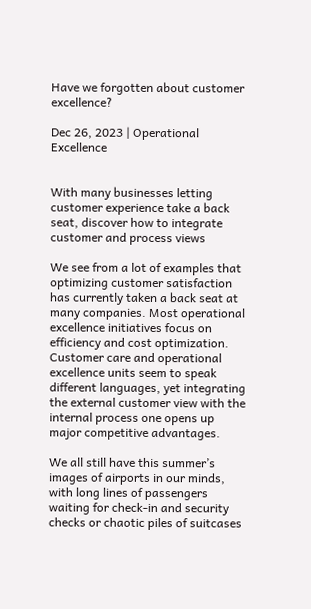Have we forgotten about customer excellence?

Dec 26, 2023 | Operational Excellence


With many businesses letting customer experience take a back seat, discover how to integrate customer and process views

We see from a lot of examples that optimizing customer satisfaction has currently taken a back seat at many companies. Most operational excellence initiatives focus on efficiency and cost optimization. Customer care and operational excellence units seem to speak different languages, yet integrating the external customer view with the internal process one opens up major competitive advantages.

We all still have this summer’s images of airports in our minds, with long lines of passengers waiting for check-in and security checks or chaotic piles of suitcases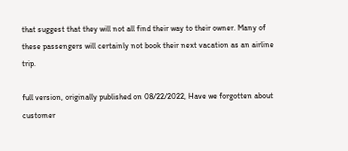that suggest that they will not all find their way to their owner. Many of these passengers will certainly not book their next vacation as an airline trip.

full version, originally published on 08/22/2022, Have we forgotten about customer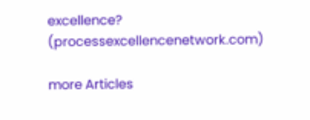excellence? (processexcellencenetwork.com)

more Articles